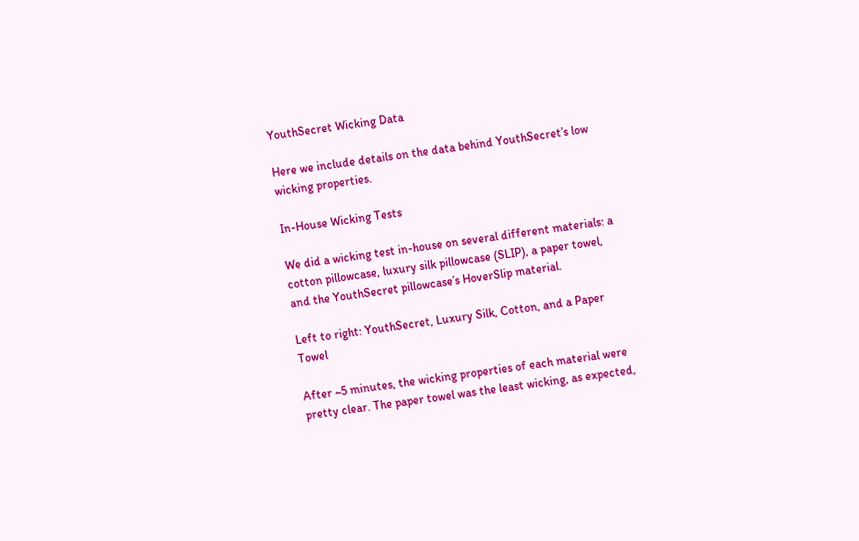YouthSecret Wicking Data

Here we include details on the data behind YouthSecret’s low wicking properties.

In-House Wicking Tests

We did a wicking test in-house on several different materials: a cotton pillowcase, luxury silk pillowcase (SLIP), a paper towel, and the YouthSecret pillowcase’s HoverSlip material.

Left to right: YouthSecret, Luxury Silk, Cotton, and a Paper Towel

After ~5 minutes, the wicking properties of each material were pretty clear. The paper towel was the least wicking, as expected,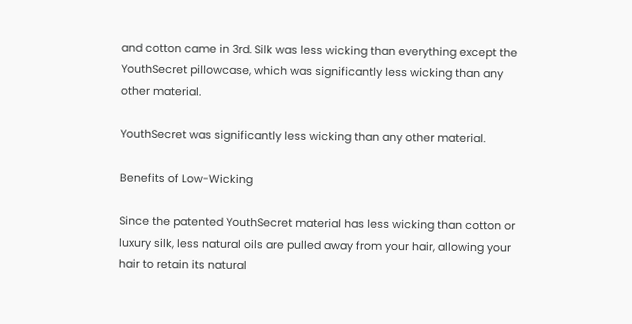and cotton came in 3rd. Silk was less wicking than everything except the YouthSecret pillowcase, which was significantly less wicking than any other material.

YouthSecret was significantly less wicking than any other material.

Benefits of Low-Wicking

Since the patented YouthSecret material has less wicking than cotton or luxury silk, less natural oils are pulled away from your hair, allowing your hair to retain its natural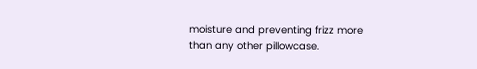moisture and preventing frizz more than any other pillowcase.